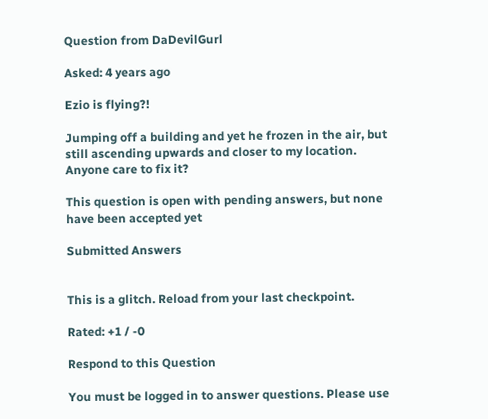Question from DaDevilGurl

Asked: 4 years ago

Ezio is flying?!

Jumping off a building and yet he frozen in the air, but still ascending upwards and closer to my location. Anyone care to fix it?

This question is open with pending answers, but none have been accepted yet

Submitted Answers


This is a glitch. Reload from your last checkpoint.

Rated: +1 / -0

Respond to this Question

You must be logged in to answer questions. Please use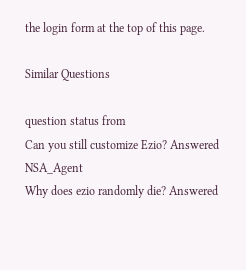the login form at the top of this page.

Similar Questions

question status from
Can you still customize Ezio? Answered NSA_Agent
Why does ezio randomly die? Answered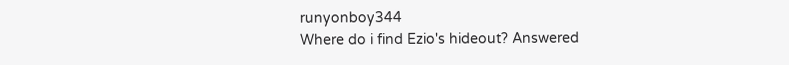runyonboy344
Where do i find Ezio's hideout? Answered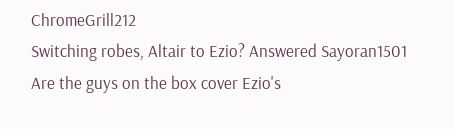ChromeGrill212
Switching robes, Altair to Ezio? Answered Sayoran1501
Are the guys on the box cover Ezio's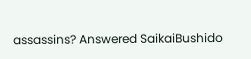assassins? Answered SaikaiBushido